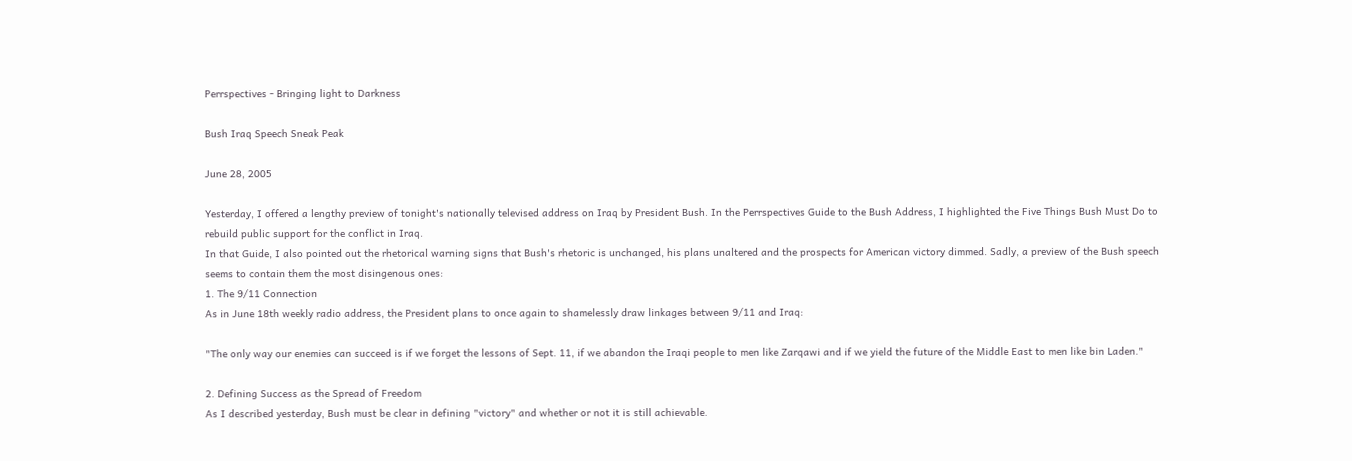Perrspectives - Bringing light to Darkness

Bush Iraq Speech Sneak Peak

June 28, 2005

Yesterday, I offered a lengthy preview of tonight's nationally televised address on Iraq by President Bush. In the Perrspectives Guide to the Bush Address, I highlighted the Five Things Bush Must Do to rebuild public support for the conflict in Iraq.
In that Guide, I also pointed out the rhetorical warning signs that Bush's rhetoric is unchanged, his plans unaltered and the prospects for American victory dimmed. Sadly, a preview of the Bush speech seems to contain them the most disingenous ones:
1. The 9/11 Connection
As in June 18th weekly radio address, the President plans to once again to shamelessly draw linkages between 9/11 and Iraq:

"The only way our enemies can succeed is if we forget the lessons of Sept. 11, if we abandon the Iraqi people to men like Zarqawi and if we yield the future of the Middle East to men like bin Laden."

2. Defining Success as the Spread of Freedom
As I described yesterday, Bush must be clear in defining "victory" and whether or not it is still achievable.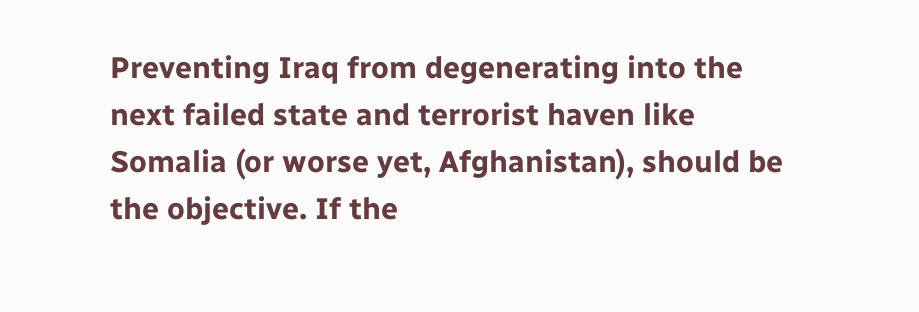Preventing Iraq from degenerating into the next failed state and terrorist haven like Somalia (or worse yet, Afghanistan), should be the objective. If the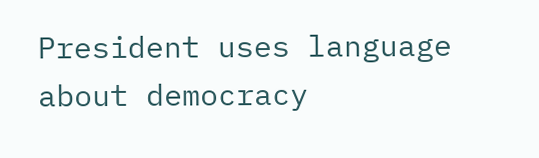President uses language about democracy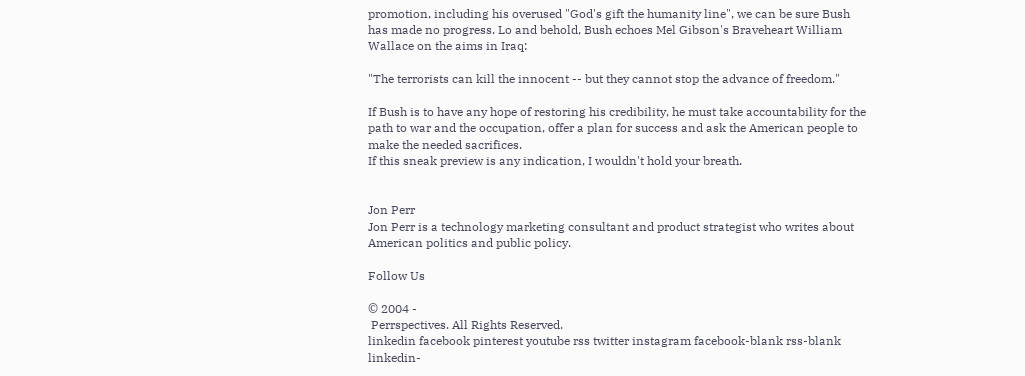promotion, including his overused "God's gift the humanity line", we can be sure Bush has made no progress. Lo and behold, Bush echoes Mel Gibson's Braveheart William Wallace on the aims in Iraq:

"The terrorists can kill the innocent -- but they cannot stop the advance of freedom."

If Bush is to have any hope of restoring his credibility, he must take accountability for the path to war and the occupation, offer a plan for success and ask the American people to make the needed sacrifices.
If this sneak preview is any indication, I wouldn't hold your breath.


Jon Perr
Jon Perr is a technology marketing consultant and product strategist who writes about American politics and public policy.

Follow Us

© 2004 -
 Perrspectives. All Rights Reserved.
linkedin facebook pinterest youtube rss twitter instagram facebook-blank rss-blank linkedin-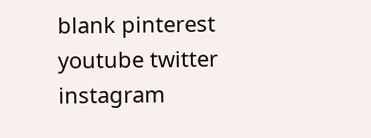blank pinterest youtube twitter instagram